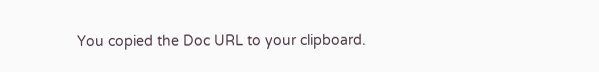You copied the Doc URL to your clipboard.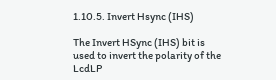1.10.5. Invert Hsync (IHS)

The Invert HSync (IHS) bit is used to invert the polarity of the LcdLP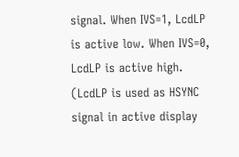signal. When IVS=1, LcdLP is active low. When IVS=0, LcdLP is active high. (LcdLP is used as HSYNC signal in active display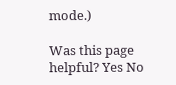mode.)

Was this page helpful? Yes No